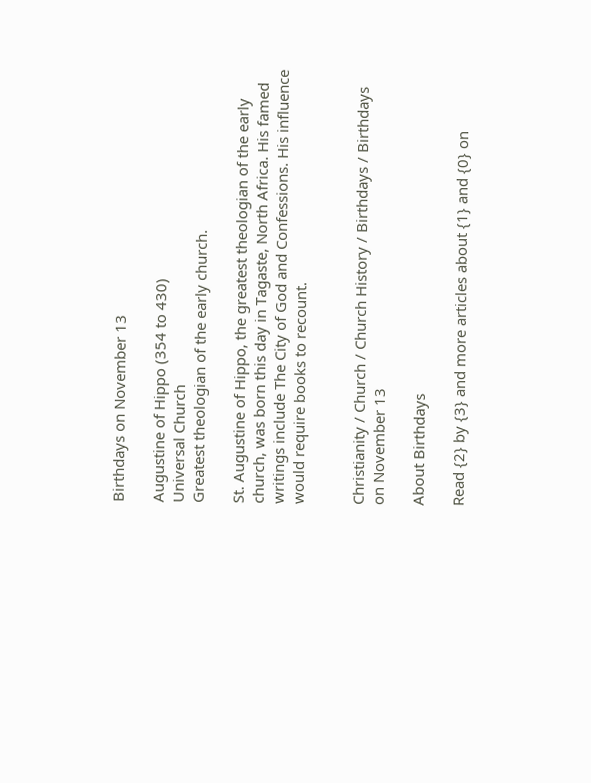Birthdays on November 13

Augustine of Hippo (354 to 430)
Universal Church
Greatest theologian of the early church.

St. Augustine of Hippo, the greatest theologian of the early church, was born this day in Tagaste, North Africa. His famed writings include The City of God and Confessions. His influence would require books to recount.


Christianity / Church / Church History / Birthdays / Birthdays on November 13

About Birthdays

Read {2} by {3} and more articles about {1} and {0} on